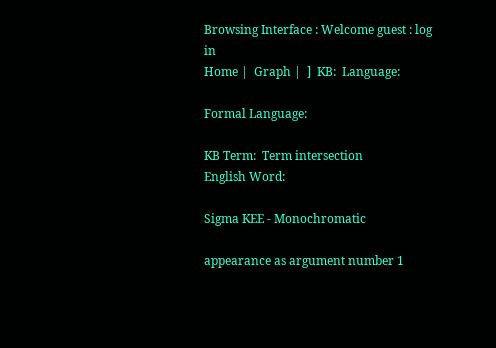Browsing Interface : Welcome guest : log in
Home |  Graph |  ]  KB:  Language:

Formal Language:

KB Term:  Term intersection
English Word:

Sigma KEE - Monochromatic

appearance as argument number 1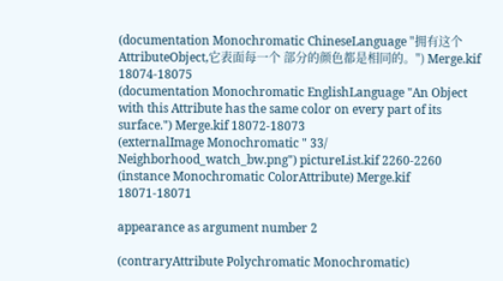(documentation Monochromatic ChineseLanguage "拥有这个 AttributeObject,它表面每一个 部分的颜色都是相同的。") Merge.kif 18074-18075
(documentation Monochromatic EnglishLanguage "An Object with this Attribute has the same color on every part of its surface.") Merge.kif 18072-18073
(externalImage Monochromatic " 33/ Neighborhood_watch_bw.png") pictureList.kif 2260-2260
(instance Monochromatic ColorAttribute) Merge.kif 18071-18071

appearance as argument number 2

(contraryAttribute Polychromatic Monochromatic)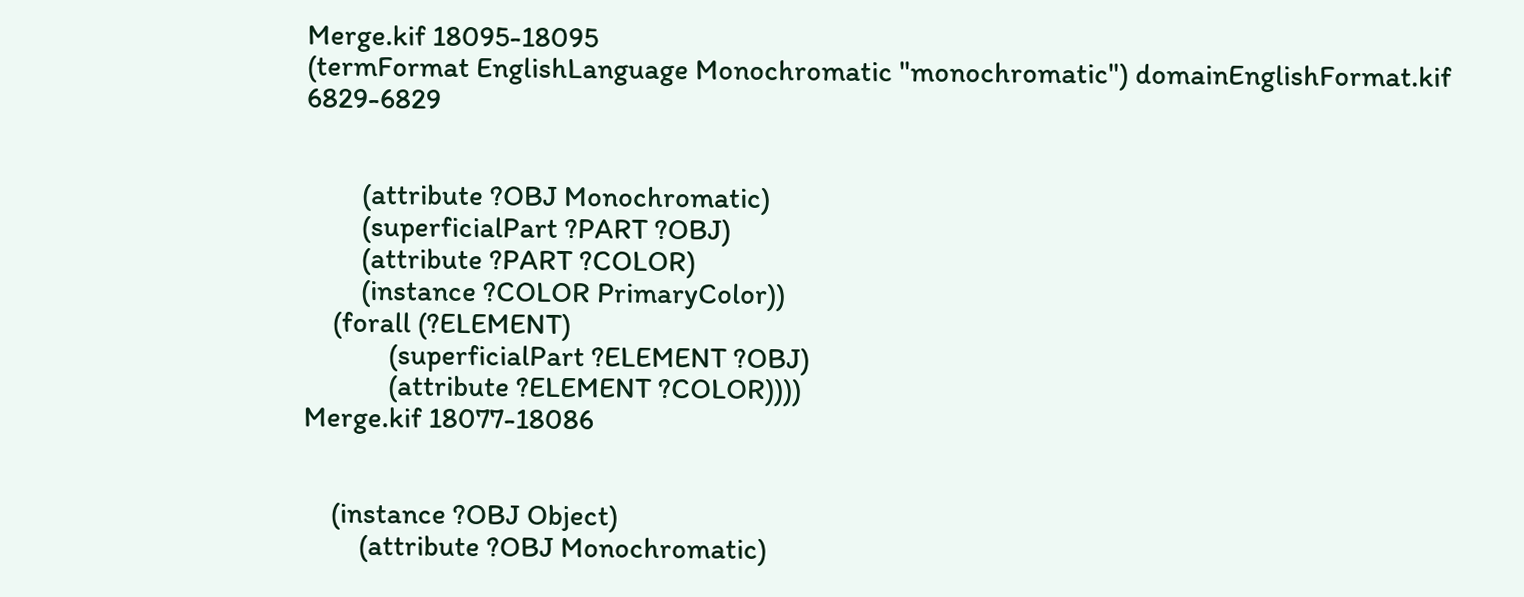Merge.kif 18095-18095
(termFormat EnglishLanguage Monochromatic "monochromatic") domainEnglishFormat.kif 6829-6829


        (attribute ?OBJ Monochromatic)
        (superficialPart ?PART ?OBJ)
        (attribute ?PART ?COLOR)
        (instance ?COLOR PrimaryColor))
    (forall (?ELEMENT)
            (superficialPart ?ELEMENT ?OBJ)
            (attribute ?ELEMENT ?COLOR))))
Merge.kif 18077-18086


    (instance ?OBJ Object)
        (attribute ?OBJ Monochromatic)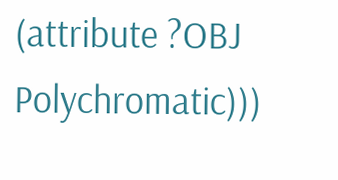(attribute ?OBJ Polychromatic)))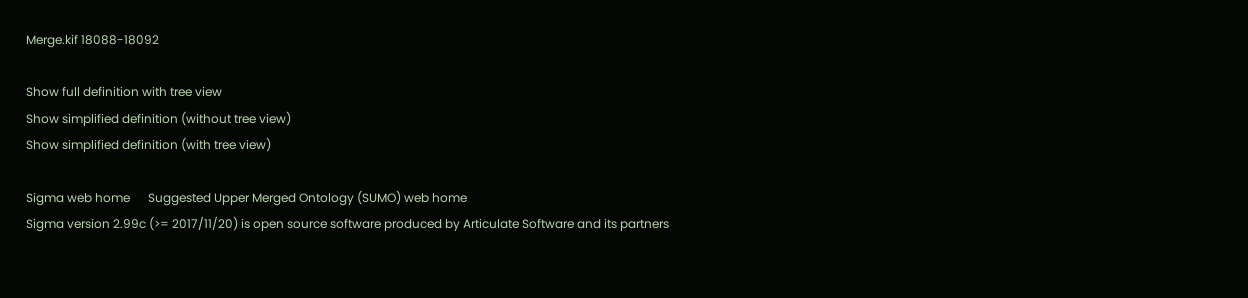Merge.kif 18088-18092

Show full definition with tree view
Show simplified definition (without tree view)
Show simplified definition (with tree view)

Sigma web home      Suggested Upper Merged Ontology (SUMO) web home
Sigma version 2.99c (>= 2017/11/20) is open source software produced by Articulate Software and its partners